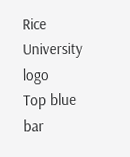Rice University logo
Top blue bar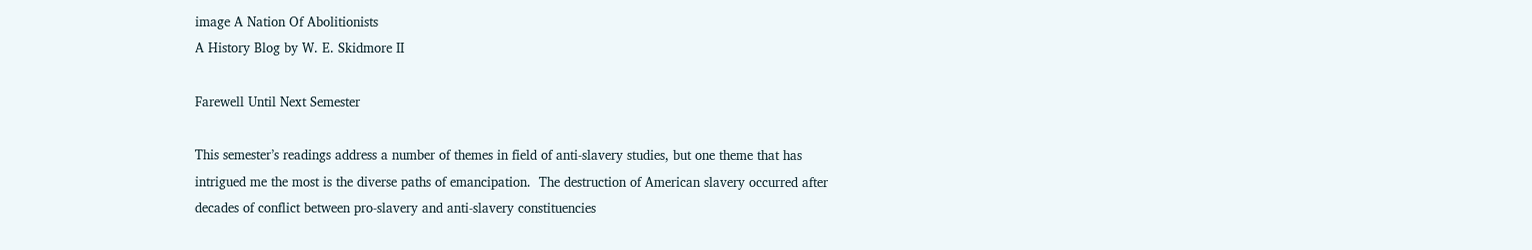image A Nation Of Abolitionists
A History Blog by W. E. Skidmore II

Farewell Until Next Semester

This semester’s readings address a number of themes in field of anti-slavery studies, but one theme that has intrigued me the most is the diverse paths of emancipation.  The destruction of American slavery occurred after decades of conflict between pro-slavery and anti-slavery constituencies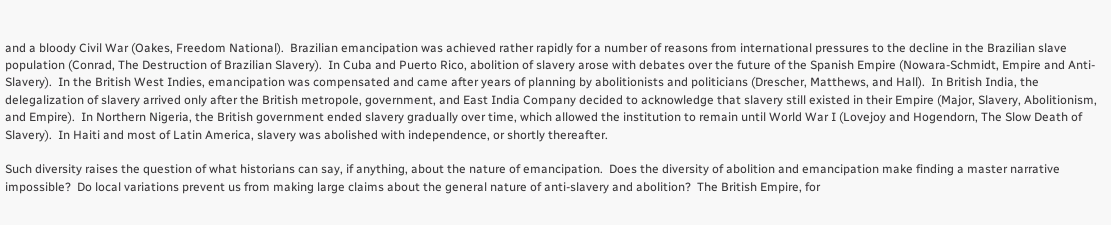and a bloody Civil War (Oakes, Freedom National).  Brazilian emancipation was achieved rather rapidly for a number of reasons from international pressures to the decline in the Brazilian slave population (Conrad, The Destruction of Brazilian Slavery).  In Cuba and Puerto Rico, abolition of slavery arose with debates over the future of the Spanish Empire (Nowara-Schmidt, Empire and Anti-Slavery).  In the British West Indies, emancipation was compensated and came after years of planning by abolitionists and politicians (Drescher, Matthews, and Hall).  In British India, the delegalization of slavery arrived only after the British metropole, government, and East India Company decided to acknowledge that slavery still existed in their Empire (Major, Slavery, Abolitionism, and Empire).  In Northern Nigeria, the British government ended slavery gradually over time, which allowed the institution to remain until World War I (Lovejoy and Hogendorn, The Slow Death of Slavery).  In Haiti and most of Latin America, slavery was abolished with independence, or shortly thereafter.

Such diversity raises the question of what historians can say, if anything, about the nature of emancipation.  Does the diversity of abolition and emancipation make finding a master narrative impossible?  Do local variations prevent us from making large claims about the general nature of anti-slavery and abolition?  The British Empire, for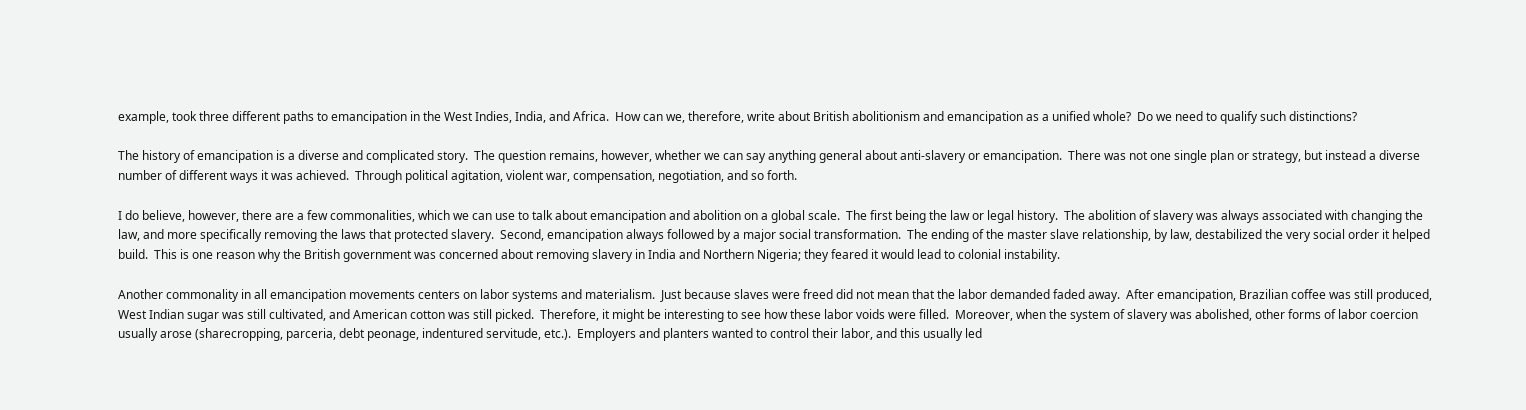example, took three different paths to emancipation in the West Indies, India, and Africa.  How can we, therefore, write about British abolitionism and emancipation as a unified whole?  Do we need to qualify such distinctions?

The history of emancipation is a diverse and complicated story.  The question remains, however, whether we can say anything general about anti-slavery or emancipation.  There was not one single plan or strategy, but instead a diverse number of different ways it was achieved.  Through political agitation, violent war, compensation, negotiation, and so forth.

I do believe, however, there are a few commonalities, which we can use to talk about emancipation and abolition on a global scale.  The first being the law or legal history.  The abolition of slavery was always associated with changing the law, and more specifically removing the laws that protected slavery.  Second, emancipation always followed by a major social transformation.  The ending of the master slave relationship, by law, destabilized the very social order it helped build.  This is one reason why the British government was concerned about removing slavery in India and Northern Nigeria; they feared it would lead to colonial instability.

Another commonality in all emancipation movements centers on labor systems and materialism.  Just because slaves were freed did not mean that the labor demanded faded away.  After emancipation, Brazilian coffee was still produced, West Indian sugar was still cultivated, and American cotton was still picked.  Therefore, it might be interesting to see how these labor voids were filled.  Moreover, when the system of slavery was abolished, other forms of labor coercion usually arose (sharecropping, parceria, debt peonage, indentured servitude, etc.).  Employers and planters wanted to control their labor, and this usually led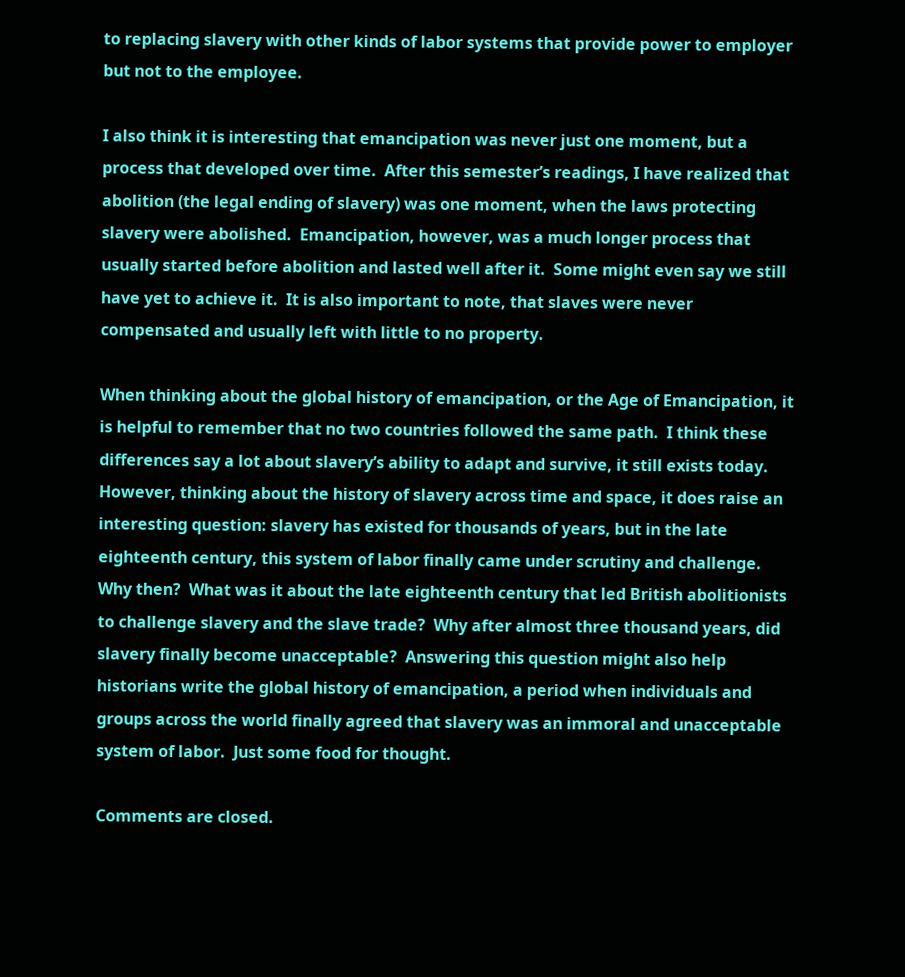to replacing slavery with other kinds of labor systems that provide power to employer but not to the employee.

I also think it is interesting that emancipation was never just one moment, but a process that developed over time.  After this semester’s readings, I have realized that abolition (the legal ending of slavery) was one moment, when the laws protecting slavery were abolished.  Emancipation, however, was a much longer process that usually started before abolition and lasted well after it.  Some might even say we still have yet to achieve it.  It is also important to note, that slaves were never compensated and usually left with little to no property.

When thinking about the global history of emancipation, or the Age of Emancipation, it is helpful to remember that no two countries followed the same path.  I think these differences say a lot about slavery’s ability to adapt and survive, it still exists today.  However, thinking about the history of slavery across time and space, it does raise an interesting question: slavery has existed for thousands of years, but in the late eighteenth century, this system of labor finally came under scrutiny and challenge.  Why then?  What was it about the late eighteenth century that led British abolitionists to challenge slavery and the slave trade?  Why after almost three thousand years, did slavery finally become unacceptable?  Answering this question might also help historians write the global history of emancipation, a period when individuals and groups across the world finally agreed that slavery was an immoral and unacceptable system of labor.  Just some food for thought.

Comments are closed.